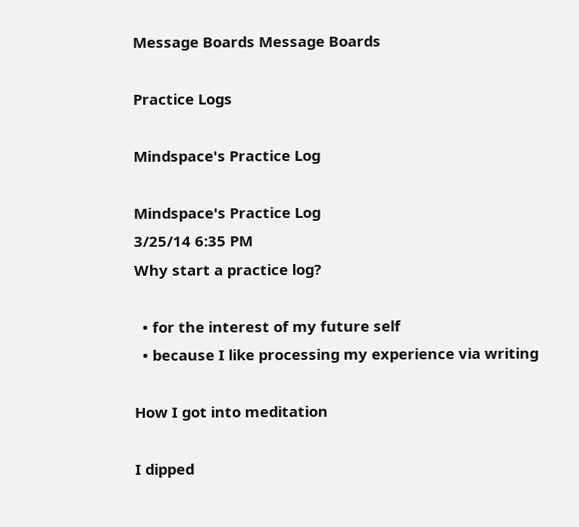Message Boards Message Boards

Practice Logs

Mindspace's Practice Log

Mindspace's Practice Log
3/25/14 6:35 PM
Why start a practice log?

  • for the interest of my future self
  • because I like processing my experience via writing

How I got into meditation

I dipped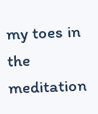my toes in the meditation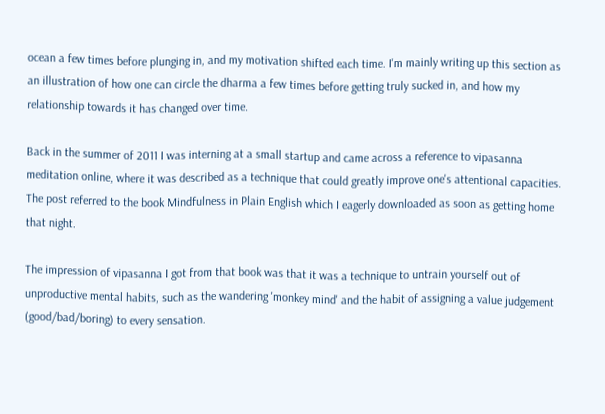ocean a few times before plunging in, and my motivation shifted each time. I'm mainly writing up this section as an illustration of how one can circle the dharma a few times before getting truly sucked in, and how my relationship towards it has changed over time.

Back in the summer of 2011 I was interning at a small startup and came across a reference to vipasanna meditation online, where it was described as a technique that could greatly improve one's attentional capacities. The post referred to the book Mindfulness in Plain English which I eagerly downloaded as soon as getting home that night.

The impression of vipasanna I got from that book was that it was a technique to untrain yourself out of unproductive mental habits, such as the wandering 'monkey mind' and the habit of assigning a value judgement (good/bad/boring) to every sensation.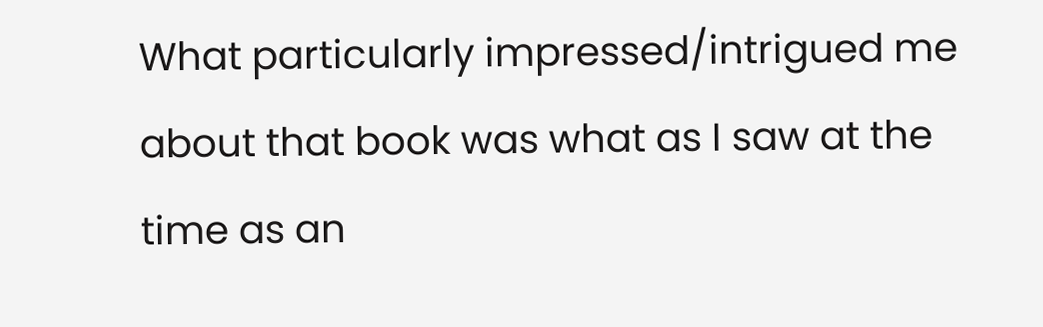What particularly impressed/intrigued me about that book was what as I saw at the time as an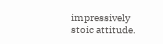impressively stoic attitude.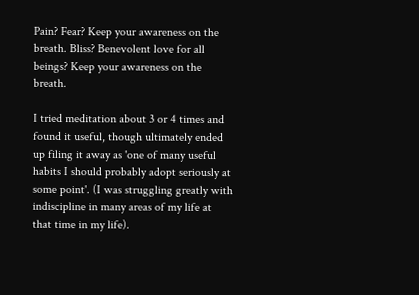Pain? Fear? Keep your awareness on the breath. Bliss? Benevolent love for all beings? Keep your awareness on the breath.

I tried meditation about 3 or 4 times and found it useful, though ultimately ended up filing it away as 'one of many useful habits I should probably adopt seriously at some point'. (I was struggling greatly with indiscipline in many areas of my life at that time in my life).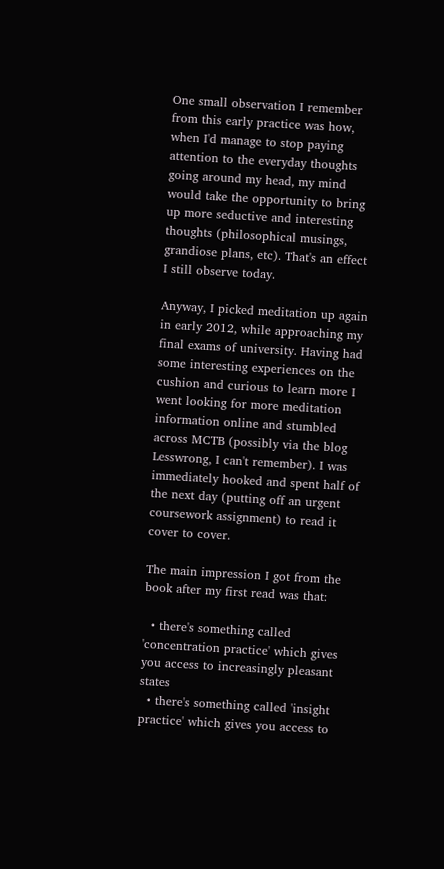One small observation I remember from this early practice was how, when I'd manage to stop paying attention to the everyday thoughts going around my head, my mind would take the opportunity to bring up more seductive and interesting thoughts (philosophical musings, grandiose plans, etc). That's an effect I still observe today.

Anyway, I picked meditation up again in early 2012, while approaching my final exams of university. Having had some interesting experiences on the cushion and curious to learn more I went looking for more meditation information online and stumbled across MCTB (possibly via the blog Lesswrong, I can't remember). I was immediately hooked and spent half of the next day (putting off an urgent coursework assignment) to read it cover to cover.

The main impression I got from the book after my first read was that:

  • there's something called 'concentration practice' which gives you access to increasingly pleasant states
  • there's something called 'insight practice' which gives you access to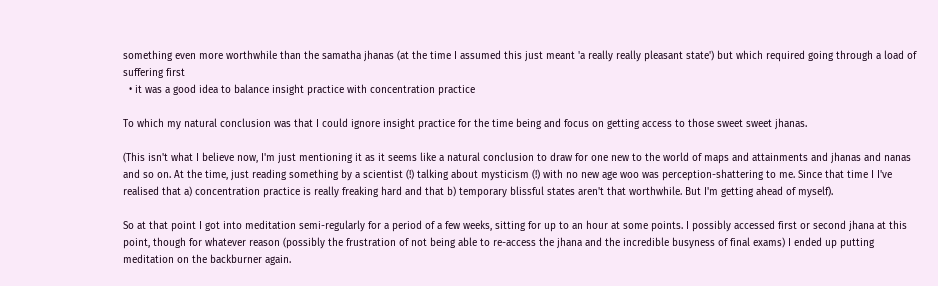something even more worthwhile than the samatha jhanas (at the time I assumed this just meant 'a really really pleasant state') but which required going through a load of suffering first
  • it was a good idea to balance insight practice with concentration practice

To which my natural conclusion was that I could ignore insight practice for the time being and focus on getting access to those sweet sweet jhanas.

(This isn't what I believe now, I'm just mentioning it as it seems like a natural conclusion to draw for one new to the world of maps and attainments and jhanas and nanas and so on. At the time, just reading something by a scientist (!) talking about mysticism (!) with no new age woo was perception-shattering to me. Since that time I I've realised that a) concentration practice is really freaking hard and that b) temporary blissful states aren't that worthwhile. But I'm getting ahead of myself).

So at that point I got into meditation semi-regularly for a period of a few weeks, sitting for up to an hour at some points. I possibly accessed first or second jhana at this point, though for whatever reason (possibly the frustration of not being able to re-access the jhana and the incredible busyness of final exams) I ended up putting meditation on the backburner again.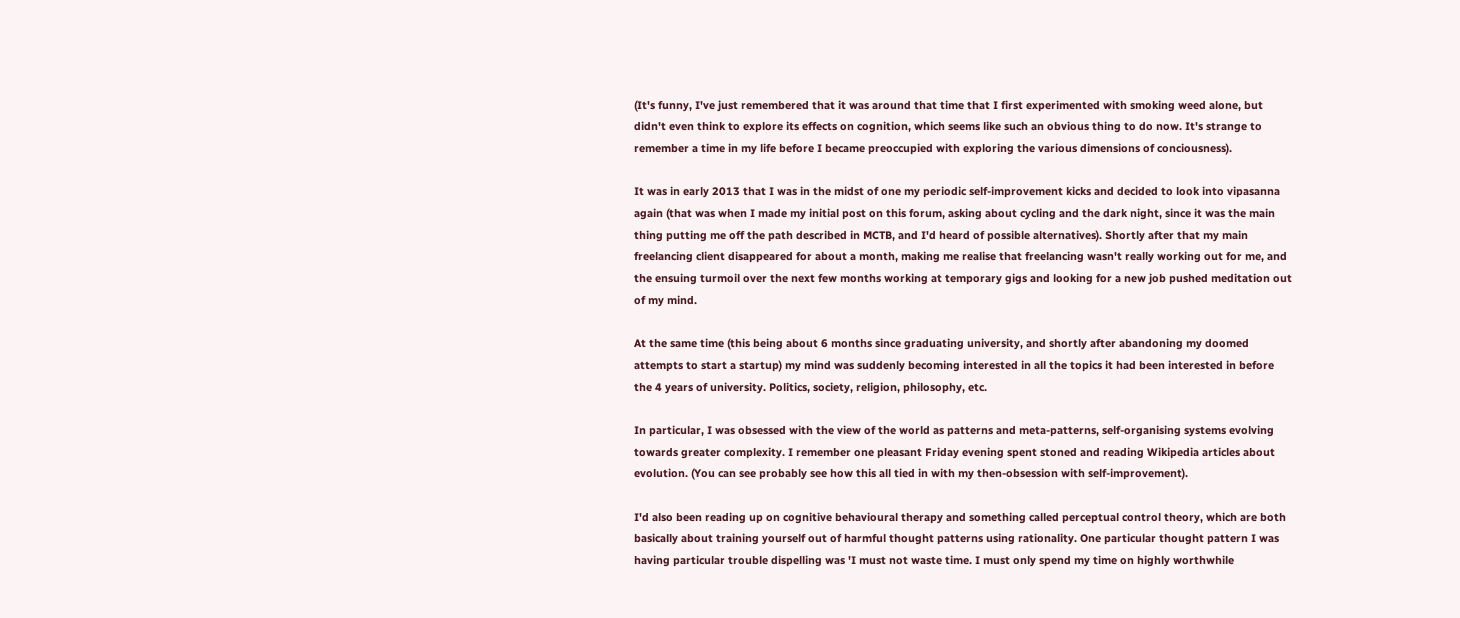(It's funny, I've just remembered that it was around that time that I first experimented with smoking weed alone, but didn't even think to explore its effects on cognition, which seems like such an obvious thing to do now. It's strange to remember a time in my life before I became preoccupied with exploring the various dimensions of conciousness).

It was in early 2013 that I was in the midst of one my periodic self-improvement kicks and decided to look into vipasanna again (that was when I made my initial post on this forum, asking about cycling and the dark night, since it was the main thing putting me off the path described in MCTB, and I'd heard of possible alternatives). Shortly after that my main freelancing client disappeared for about a month, making me realise that freelancing wasn't really working out for me, and the ensuing turmoil over the next few months working at temporary gigs and looking for a new job pushed meditation out of my mind.

At the same time (this being about 6 months since graduating university, and shortly after abandoning my doomed attempts to start a startup) my mind was suddenly becoming interested in all the topics it had been interested in before the 4 years of university. Politics, society, religion, philosophy, etc.

In particular, I was obsessed with the view of the world as patterns and meta-patterns, self-organising systems evolving towards greater complexity. I remember one pleasant Friday evening spent stoned and reading Wikipedia articles about evolution. (You can see probably see how this all tied in with my then-obsession with self-improvement).

I'd also been reading up on cognitive behavioural therapy and something called perceptual control theory, which are both basically about training yourself out of harmful thought patterns using rationality. One particular thought pattern I was having particular trouble dispelling was 'I must not waste time. I must only spend my time on highly worthwhile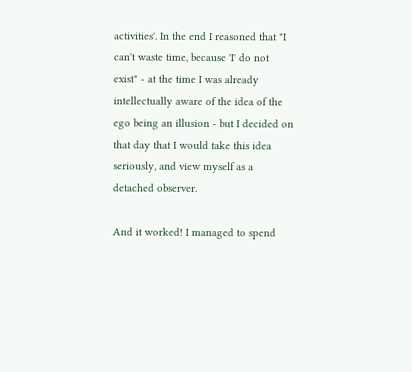activities'. In the end I reasoned that "I can't waste time, because 'I' do not exist" - at the time I was already intellectually aware of the idea of the ego being an illusion - but I decided on that day that I would take this idea seriously, and view myself as a detached observer.

And it worked! I managed to spend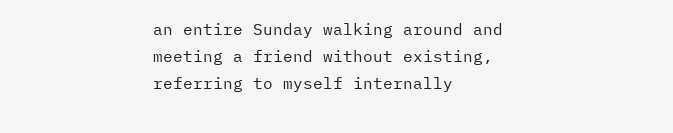an entire Sunday walking around and meeting a friend without existing, referring to myself internally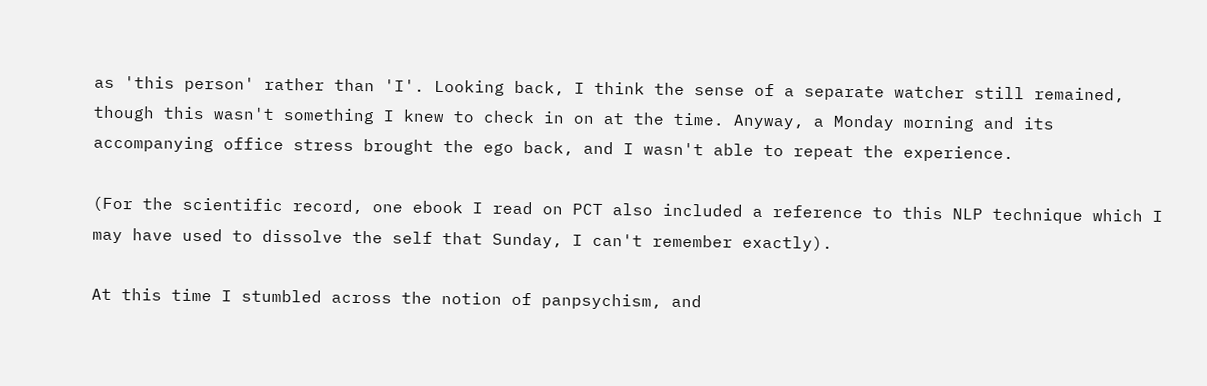as 'this person' rather than 'I'. Looking back, I think the sense of a separate watcher still remained, though this wasn't something I knew to check in on at the time. Anyway, a Monday morning and its accompanying office stress brought the ego back, and I wasn't able to repeat the experience.

(For the scientific record, one ebook I read on PCT also included a reference to this NLP technique which I may have used to dissolve the self that Sunday, I can't remember exactly).

At this time I stumbled across the notion of panpsychism, and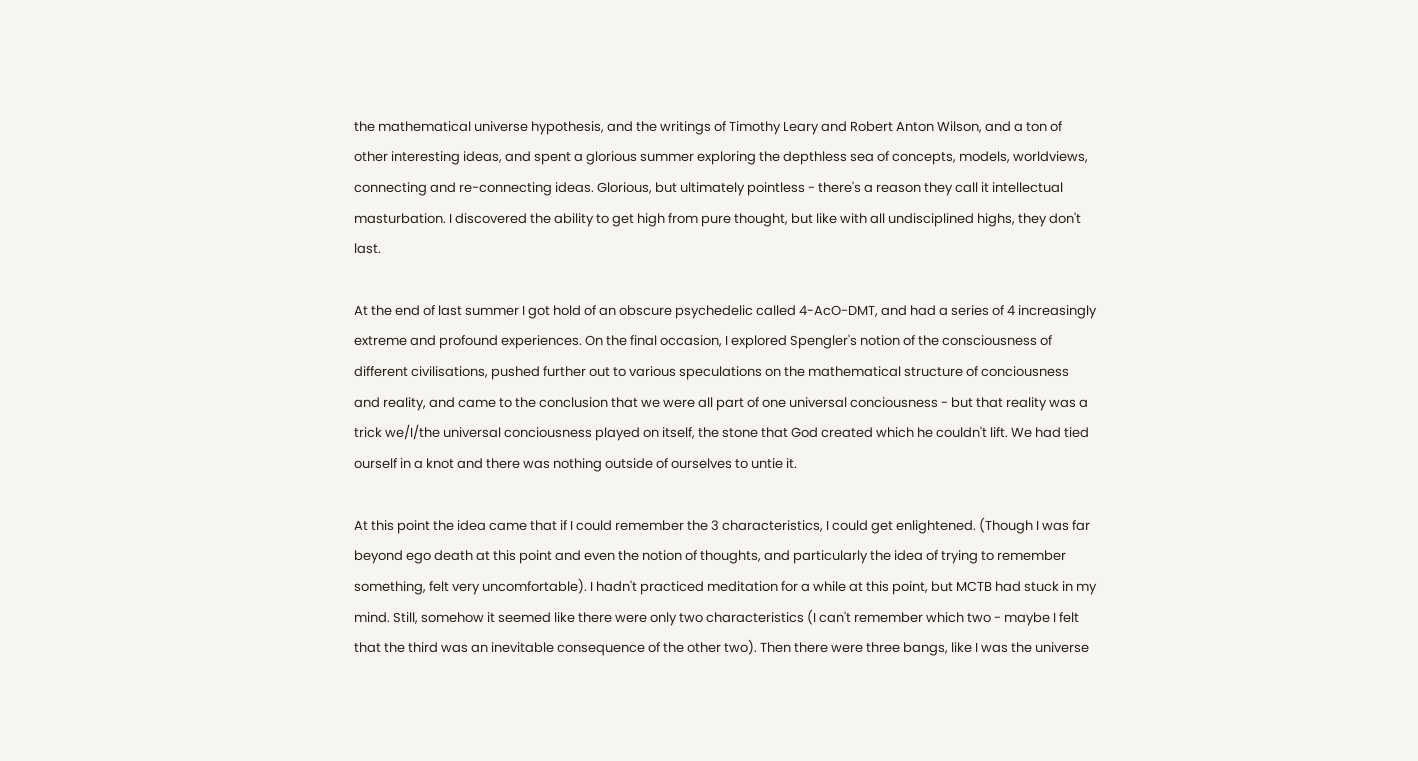the mathematical universe hypothesis, and the writings of Timothy Leary and Robert Anton Wilson, and a ton of other interesting ideas, and spent a glorious summer exploring the depthless sea of concepts, models, worldviews, connecting and re-connecting ideas. Glorious, but ultimately pointless - there's a reason they call it intellectual masturbation. I discovered the ability to get high from pure thought, but like with all undisciplined highs, they don't last.

At the end of last summer I got hold of an obscure psychedelic called 4-AcO-DMT, and had a series of 4 increasingly extreme and profound experiences. On the final occasion, I explored Spengler's notion of the consciousness of different civilisations, pushed further out to various speculations on the mathematical structure of conciousness and reality, and came to the conclusion that we were all part of one universal conciousness - but that reality was a trick we/I/the universal conciousness played on itself, the stone that God created which he couldn't lift. We had tied ourself in a knot and there was nothing outside of ourselves to untie it.

At this point the idea came that if I could remember the 3 characteristics, I could get enlightened. (Though I was far beyond ego death at this point and even the notion of thoughts, and particularly the idea of trying to remember something, felt very uncomfortable). I hadn't practiced meditation for a while at this point, but MCTB had stuck in my mind. Still, somehow it seemed like there were only two characteristics (I can't remember which two - maybe I felt that the third was an inevitable consequence of the other two). Then there were three bangs, like I was the universe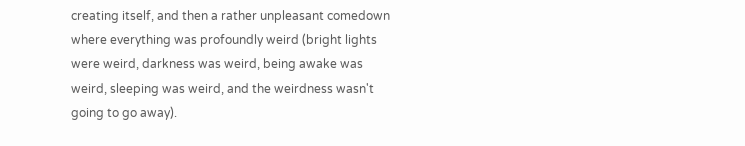creating itself, and then a rather unpleasant comedown where everything was profoundly weird (bright lights were weird, darkness was weird, being awake was weird, sleeping was weird, and the weirdness wasn't going to go away).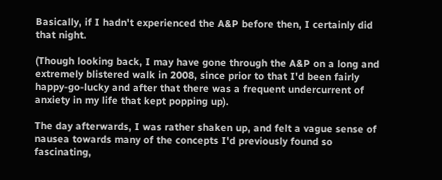Basically, if I hadn't experienced the A&P before then, I certainly did that night.

(Though looking back, I may have gone through the A&P on a long and extremely blistered walk in 2008, since prior to that I'd been fairly happy-go-lucky and after that there was a frequent undercurrent of anxiety in my life that kept popping up).

The day afterwards, I was rather shaken up, and felt a vague sense of nausea towards many of the concepts I'd previously found so fascinating,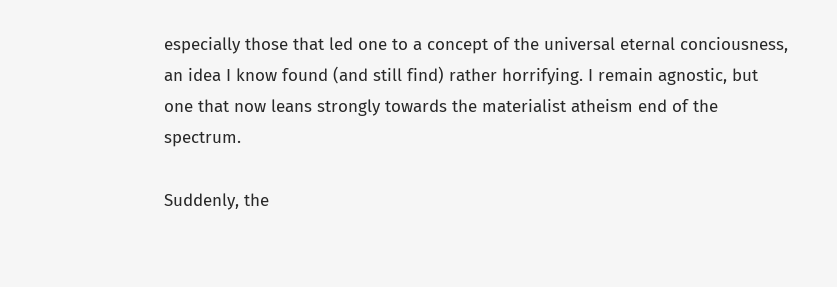especially those that led one to a concept of the universal eternal conciousness, an idea I know found (and still find) rather horrifying. I remain agnostic, but one that now leans strongly towards the materialist atheism end of the spectrum.

Suddenly, the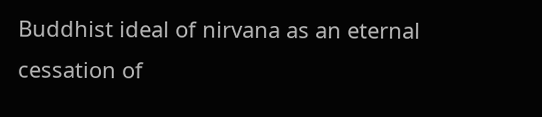Buddhist ideal of nirvana as an eternal cessation of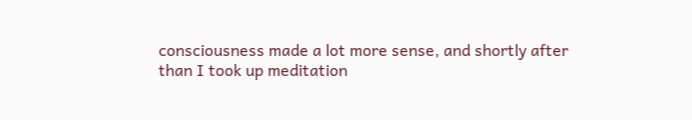consciousness made a lot more sense, and shortly after than I took up meditation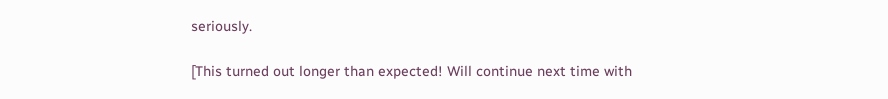seriously.

[This turned out longer than expected! Will continue next time with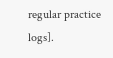regular practice logs].